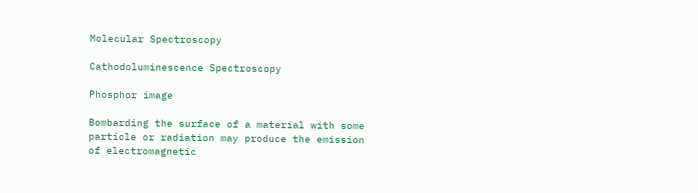Molecular Spectroscopy

Cathodoluminescence Spectroscopy

Phosphor image

Bombarding the surface of a material with some particle or radiation may produce the emission of electromagnetic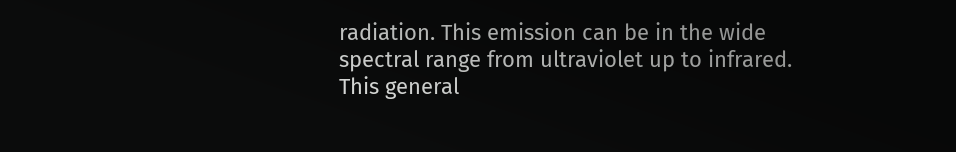radiation. This emission can be in the wide spectral range from ultraviolet up to infrared. This general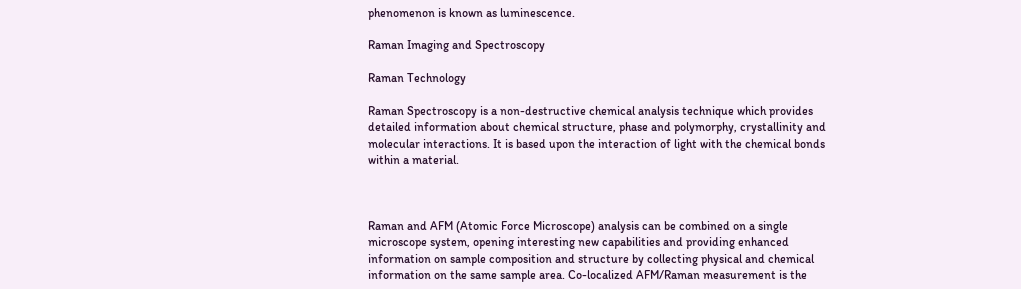phenomenon is known as luminescence.

Raman Imaging and Spectroscopy

Raman Technology

Raman Spectroscopy is a non-destructive chemical analysis technique which provides detailed information about chemical structure, phase and polymorphy, crystallinity and molecular interactions. It is based upon the interaction of light with the chemical bonds within a material.



Raman and AFM (Atomic Force Microscope) analysis can be combined on a single microscope system, opening interesting new capabilities and providing enhanced information on sample composition and structure by collecting physical and chemical information on the same sample area. Co-localized AFM/Raman measurement is the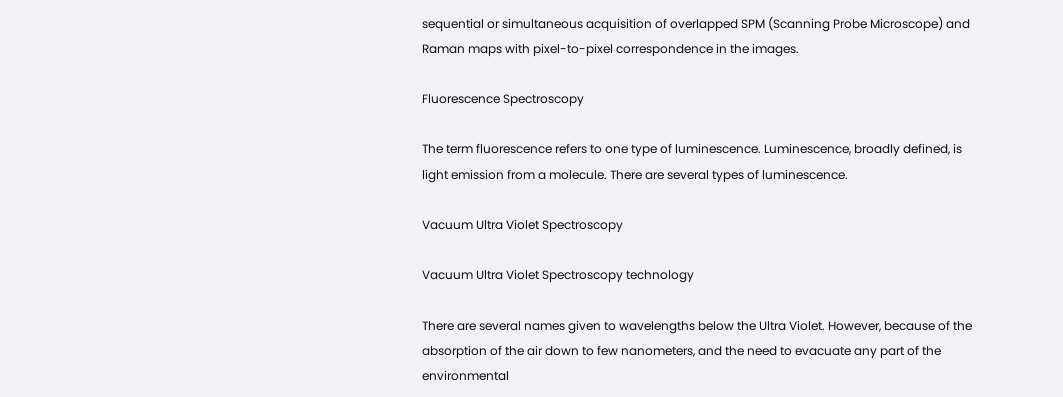sequential or simultaneous acquisition of overlapped SPM (Scanning Probe Microscope) and Raman maps with pixel-to-pixel correspondence in the images.

Fluorescence Spectroscopy

The term fluorescence refers to one type of luminescence. Luminescence, broadly defined, is light emission from a molecule. There are several types of luminescence.

Vacuum Ultra Violet Spectroscopy

Vacuum Ultra Violet Spectroscopy technology

There are several names given to wavelengths below the Ultra Violet. However, because of the absorption of the air down to few nanometers, and the need to evacuate any part of the environmental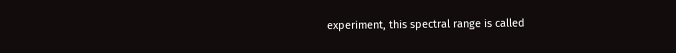experiment, this spectral range is called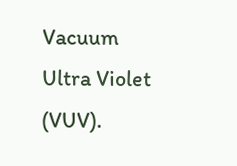Vacuum Ultra Violet (VUV).